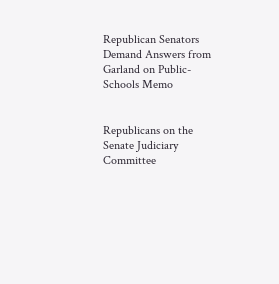Republican Senators Demand Answers from Garland on Public-Schools Memo


Republicans on the Senate Judiciary Committee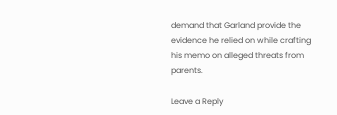demand that Garland provide the evidence he relied on while crafting his memo on alleged threats from parents.

Leave a Reply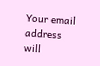Your email address will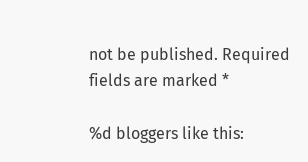not be published. Required fields are marked *

%d bloggers like this: